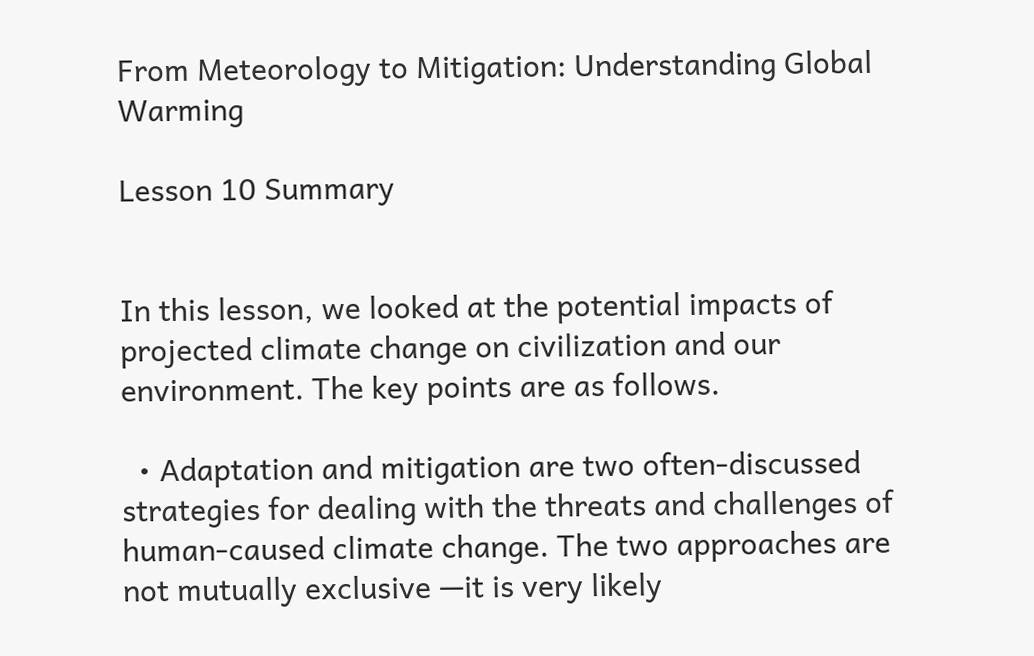From Meteorology to Mitigation: Understanding Global Warming

Lesson 10 Summary


In this lesson, we looked at the potential impacts of projected climate change on civilization and our environment. The key points are as follows.

  • Adaptation and mitigation are two often-discussed strategies for dealing with the threats and challenges of human-caused climate change. The two approaches are not mutually exclusive —it is very likely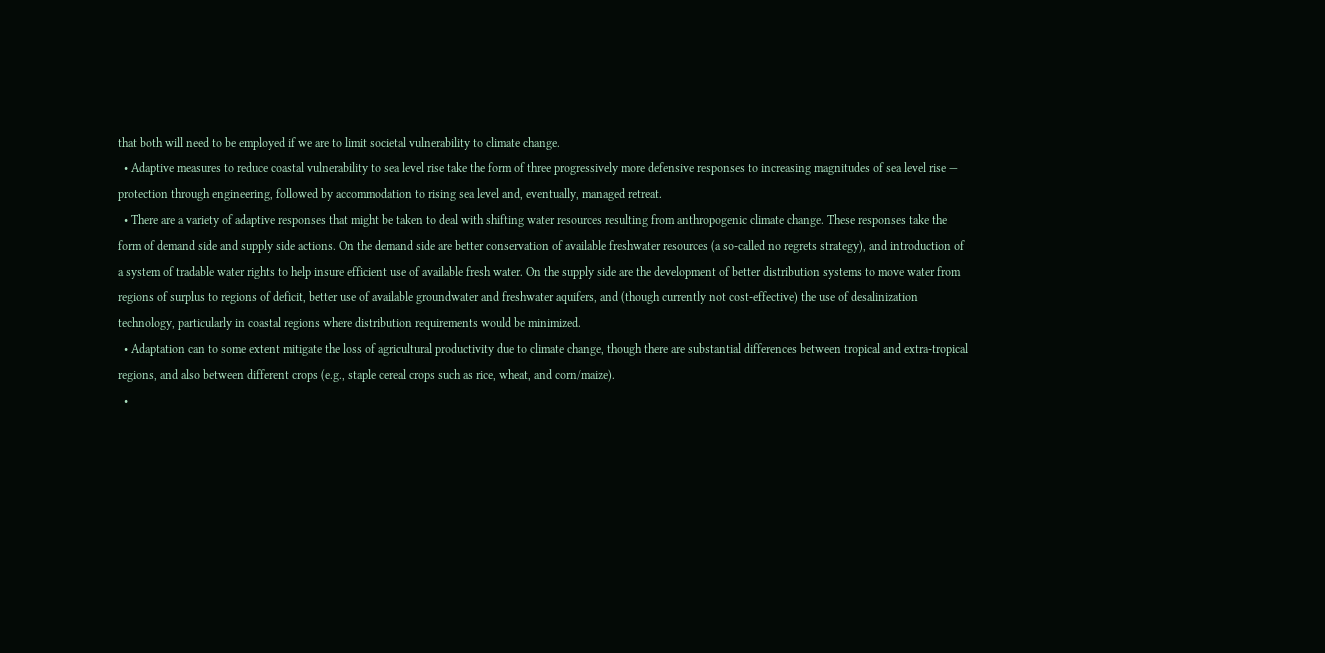that both will need to be employed if we are to limit societal vulnerability to climate change.
  • Adaptive measures to reduce coastal vulnerability to sea level rise take the form of three progressively more defensive responses to increasing magnitudes of sea level rise — protection through engineering, followed by accommodation to rising sea level and, eventually, managed retreat.
  • There are a variety of adaptive responses that might be taken to deal with shifting water resources resulting from anthropogenic climate change. These responses take the form of demand side and supply side actions. On the demand side are better conservation of available freshwater resources (a so-called no regrets strategy), and introduction of a system of tradable water rights to help insure efficient use of available fresh water. On the supply side are the development of better distribution systems to move water from regions of surplus to regions of deficit, better use of available groundwater and freshwater aquifers, and (though currently not cost-effective) the use of desalinization technology, particularly in coastal regions where distribution requirements would be minimized.
  • Adaptation can to some extent mitigate the loss of agricultural productivity due to climate change, though there are substantial differences between tropical and extra-tropical regions, and also between different crops (e.g., staple cereal crops such as rice, wheat, and corn/maize).
  •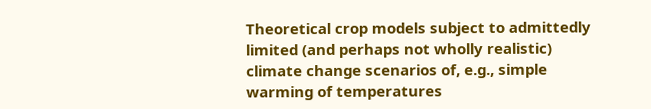Theoretical crop models subject to admittedly limited (and perhaps not wholly realistic) climate change scenarios of, e.g., simple warming of temperatures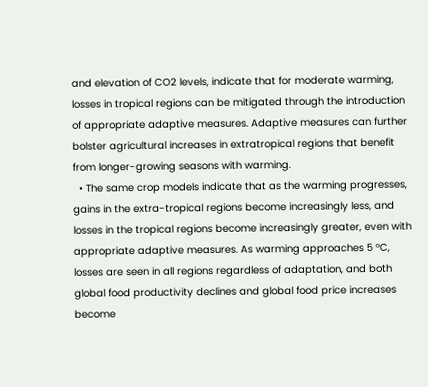and elevation of CO2 levels, indicate that for moderate warming, losses in tropical regions can be mitigated through the introduction of appropriate adaptive measures. Adaptive measures can further bolster agricultural increases in extratropical regions that benefit from longer-growing seasons with warming.
  • The same crop models indicate that as the warming progresses, gains in the extra-tropical regions become increasingly less, and losses in the tropical regions become increasingly greater, even with appropriate adaptive measures. As warming approaches 5 °C, losses are seen in all regions regardless of adaptation, and both global food productivity declines and global food price increases become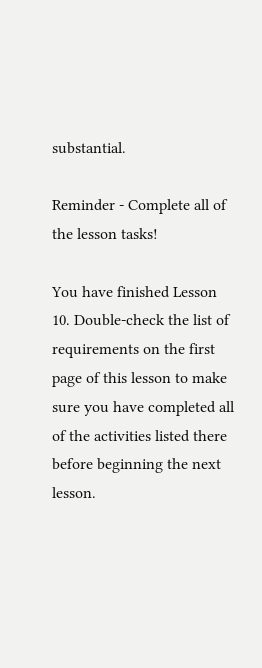substantial.

Reminder - Complete all of the lesson tasks!

You have finished Lesson 10. Double-check the list of requirements on the first page of this lesson to make sure you have completed all of the activities listed there before beginning the next lesson.